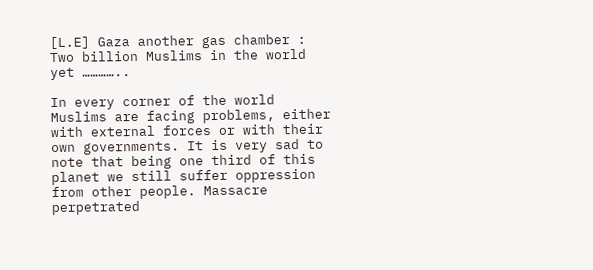[L.E] Gaza another gas chamber : Two billion Muslims in the world yet …………..

In every corner of the world Muslims are facing problems, either with external forces or with their own governments. It is very sad to note that being one third of this planet we still suffer oppression from other people. Massacre perpetrated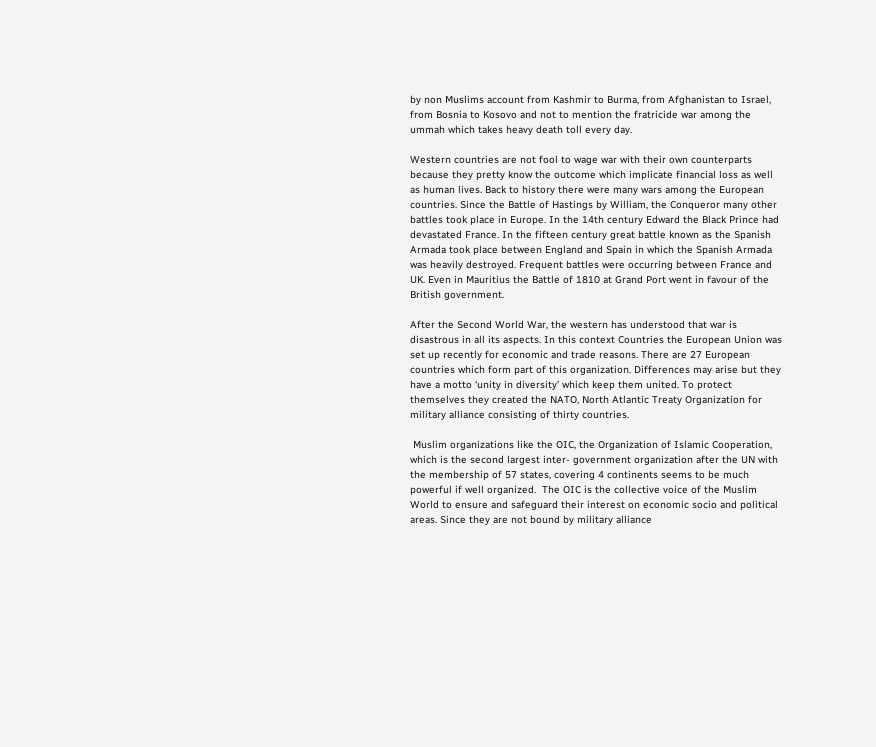by non Muslims account from Kashmir to Burma, from Afghanistan to Israel, from Bosnia to Kosovo and not to mention the fratricide war among the ummah which takes heavy death toll every day.

Western countries are not fool to wage war with their own counterparts because they pretty know the outcome which implicate financial loss as well as human lives. Back to history there were many wars among the European countries. Since the Battle of Hastings by William, the Conqueror many other battles took place in Europe. In the 14th century Edward the Black Prince had devastated France. In the fifteen century great battle known as the Spanish Armada took place between England and Spain in which the Spanish Armada was heavily destroyed. Frequent battles were occurring between France and UK. Even in Mauritius the Battle of 1810 at Grand Port went in favour of the British government.

After the Second World War, the western has understood that war is disastrous in all its aspects. In this context Countries the European Union was set up recently for economic and trade reasons. There are 27 European countries which form part of this organization. Differences may arise but they have a motto ‘unity in diversity’ which keep them united. To protect themselves they created the NATO, North Atlantic Treaty Organization for military alliance consisting of thirty countries.

 Muslim organizations like the OIC, the Organization of Islamic Cooperation, which is the second largest inter- government organization after the UN with the membership of 57 states, covering 4 continents seems to be much powerful if well organized.  The OIC is the collective voice of the Muslim World to ensure and safeguard their interest on economic socio and political areas. Since they are not bound by military alliance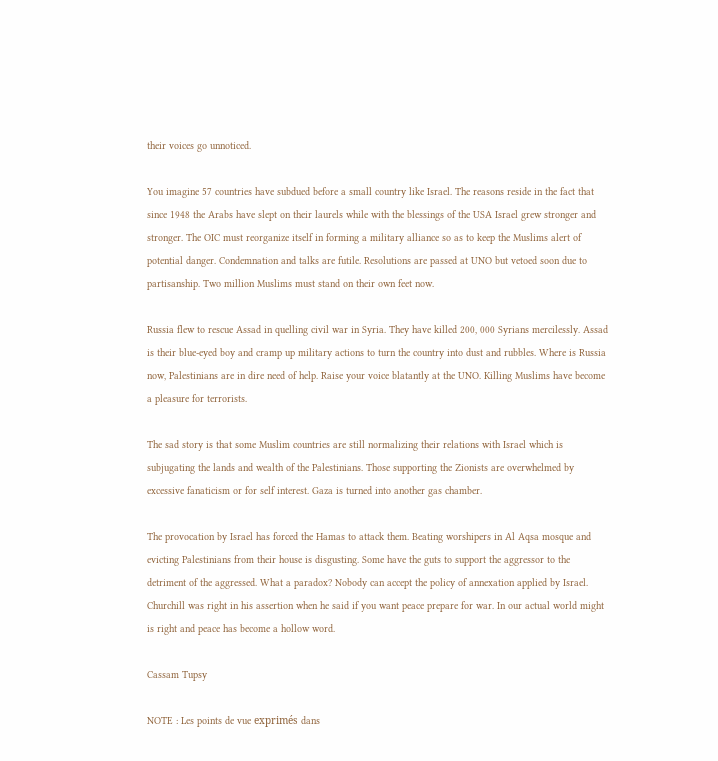their voices go unnoticed.

You imagine 57 countries have subdued before a small country like Israel. The reasons reside in the fact that since 1948 the Arabs have slept on their laurels while with the blessings of the USA Israel grew stronger and stronger. The OIC must reorganize itself in forming a military alliance so as to keep the Muslims alert of potential danger. Condemnation and talks are futile. Resolutions are passed at UNO but vetoed soon due to partisanship. Two million Muslims must stand on their own feet now.

Russia flew to rescue Assad in quelling civil war in Syria. They have killed 200, 000 Syrians mercilessly. Assad is their blue-eyed boy and cramp up military actions to turn the country into dust and rubbles. Where is Russia now, Palestinians are in dire need of help. Raise your voice blatantly at the UNO. Killing Muslims have become a pleasure for terrorists.

The sad story is that some Muslim countries are still normalizing their relations with Israel which is subjugating the lands and wealth of the Palestinians. Those supporting the Zionists are overwhelmed by excessive fanaticism or for self interest. Gaza is turned into another gas chamber.

The provocation by Israel has forced the Hamas to attack them. Beating worshipers in Al Aqsa mosque and evicting Palestinians from their house is disgusting. Some have the guts to support the aggressor to the detriment of the aggressed. What a paradox? Nobody can accept the policy of annexation applied by Israel. Churchill was right in his assertion when he said if you want peace prepare for war. In our actual world might is right and peace has become a hollow word.

Cassam Tupsy

NOTE : Les points de vue exprimés dans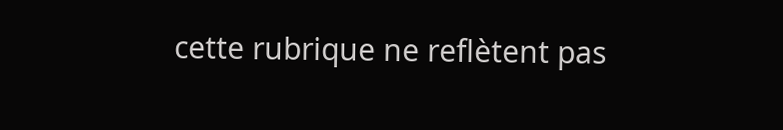cette rubrique ne reflètent pas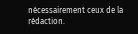nécessairement ceux de la rédaction.